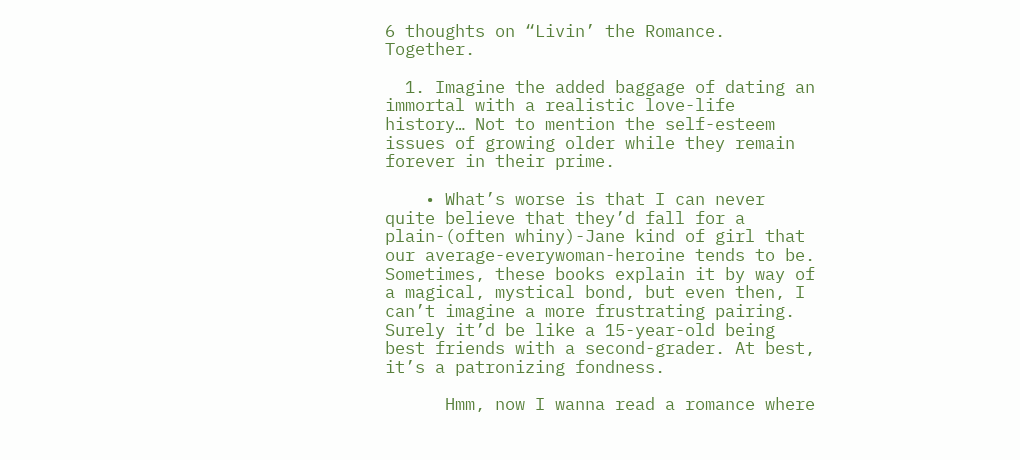6 thoughts on “Livin’ the Romance. Together.

  1. Imagine the added baggage of dating an immortal with a realistic love-life history… Not to mention the self-esteem issues of growing older while they remain forever in their prime.

    • What’s worse is that I can never quite believe that they’d fall for a plain-(often whiny)-Jane kind of girl that our average-everywoman-heroine tends to be. Sometimes, these books explain it by way of a magical, mystical bond, but even then, I can’t imagine a more frustrating pairing. Surely it’d be like a 15-year-old being best friends with a second-grader. At best, it’s a patronizing fondness.

      Hmm, now I wanna read a romance where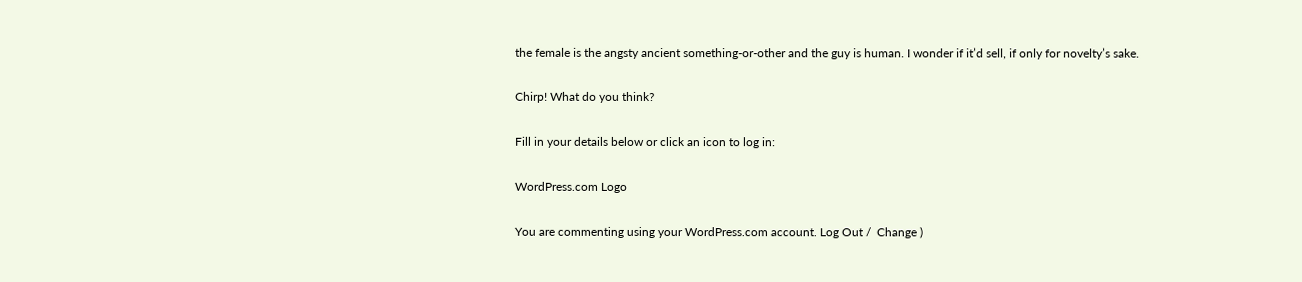the female is the angsty ancient something-or-other and the guy is human. I wonder if it’d sell, if only for novelty’s sake.

Chirp! What do you think?

Fill in your details below or click an icon to log in:

WordPress.com Logo

You are commenting using your WordPress.com account. Log Out /  Change )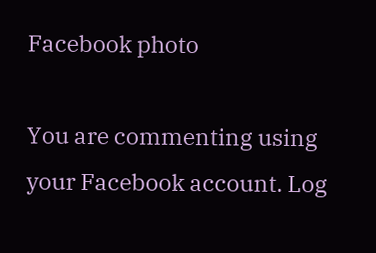Facebook photo

You are commenting using your Facebook account. Log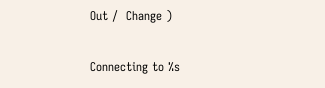Out /  Change )

Connecting to %s